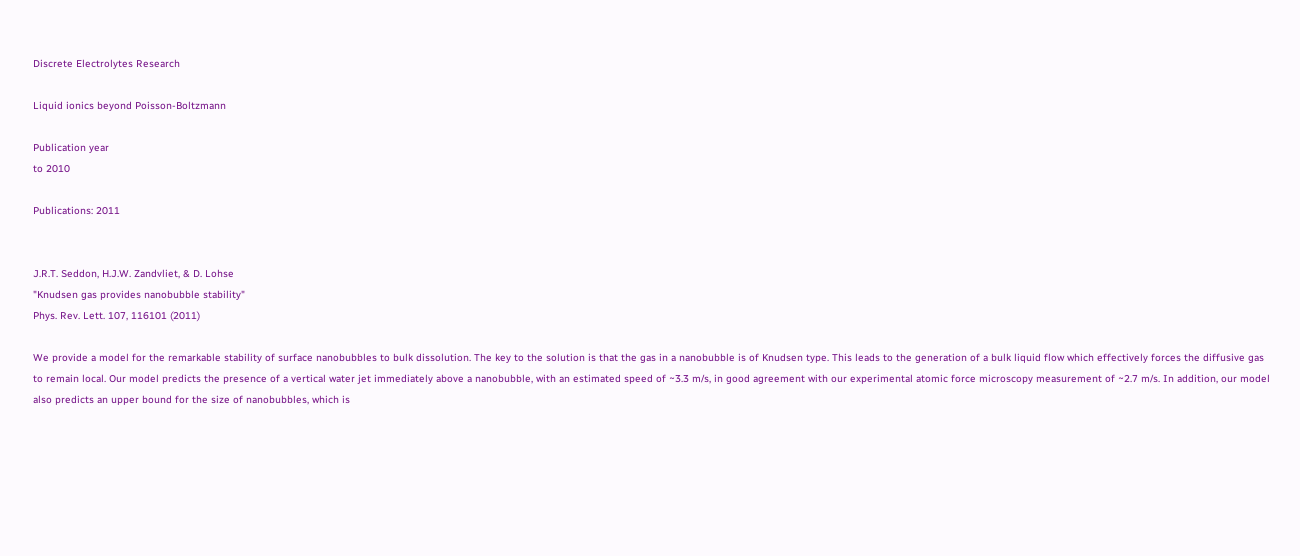Discrete Electrolytes Research

Liquid ionics beyond Poisson-Boltzmann

Publication year
to 2010

Publications: 2011


J.R.T. Seddon, H.J.W. Zandvliet, & D. Lohse
"Knudsen gas provides nanobubble stability"
Phys. Rev. Lett. 107, 116101 (2011)

We provide a model for the remarkable stability of surface nanobubbles to bulk dissolution. The key to the solution is that the gas in a nanobubble is of Knudsen type. This leads to the generation of a bulk liquid flow which effectively forces the diffusive gas to remain local. Our model predicts the presence of a vertical water jet immediately above a nanobubble, with an estimated speed of ~3.3 m/s, in good agreement with our experimental atomic force microscopy measurement of ~2.7 m/s. In addition, our model also predicts an upper bound for the size of nanobubbles, which is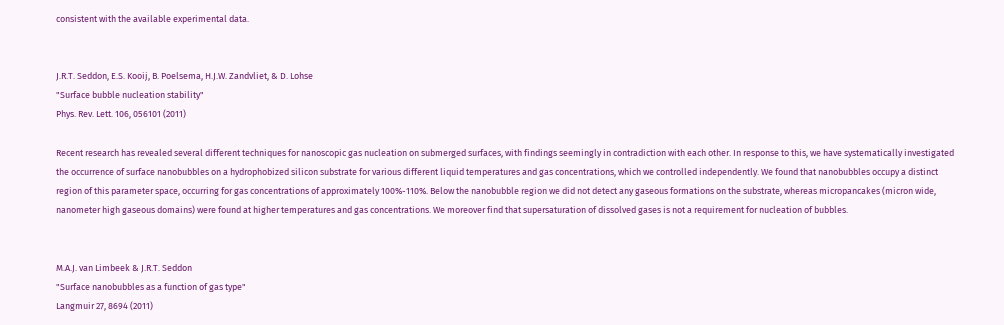consistent with the available experimental data.


J.R.T. Seddon, E.S. Kooij, B. Poelsema, H.J.W. Zandvliet, & D. Lohse
"Surface bubble nucleation stability"
Phys. Rev. Lett. 106, 056101 (2011)

Recent research has revealed several different techniques for nanoscopic gas nucleation on submerged surfaces, with findings seemingly in contradiction with each other. In response to this, we have systematically investigated the occurrence of surface nanobubbles on a hydrophobized silicon substrate for various different liquid temperatures and gas concentrations, which we controlled independently. We found that nanobubbles occupy a distinct region of this parameter space, occurring for gas concentrations of approximately 100%-110%. Below the nanobubble region we did not detect any gaseous formations on the substrate, whereas micropancakes (micron wide, nanometer high gaseous domains) were found at higher temperatures and gas concentrations. We moreover find that supersaturation of dissolved gases is not a requirement for nucleation of bubbles.


M.A.J. van Limbeek & J.R.T. Seddon
"Surface nanobubbles as a function of gas type"
Langmuir 27, 8694 (2011)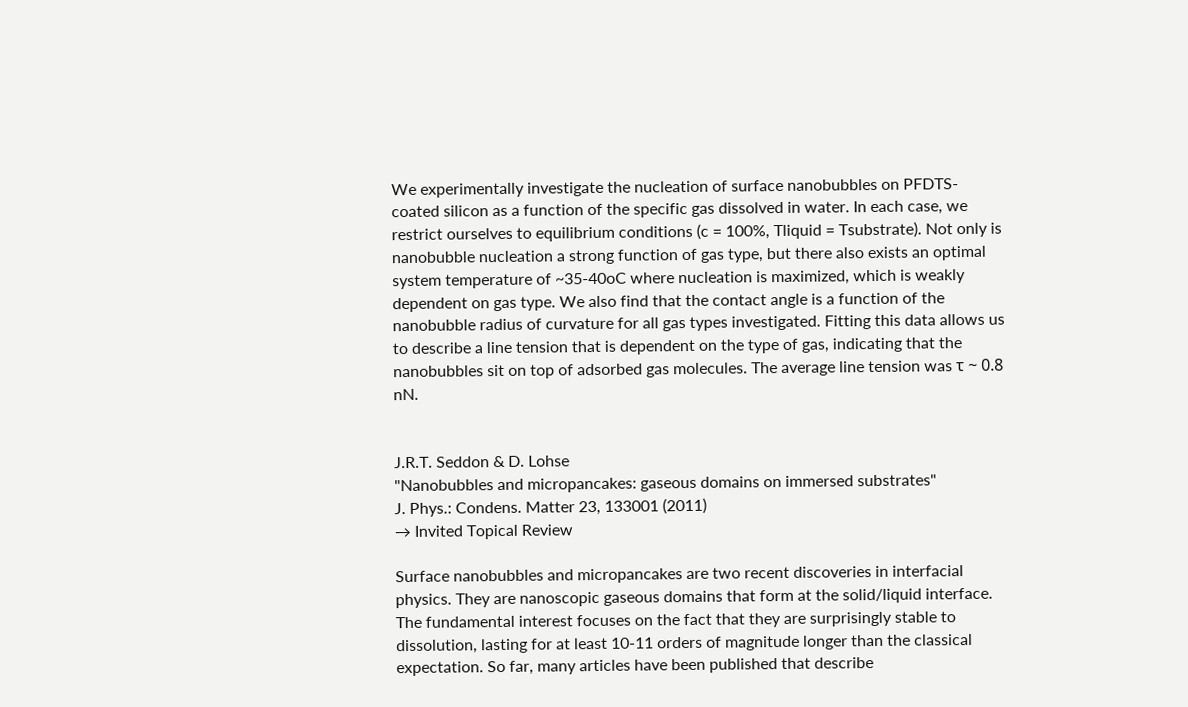We experimentally investigate the nucleation of surface nanobubbles on PFDTS-coated silicon as a function of the specific gas dissolved in water. In each case, we restrict ourselves to equilibrium conditions (c = 100%, Tliquid = Tsubstrate). Not only is nanobubble nucleation a strong function of gas type, but there also exists an optimal system temperature of ~35-40oC where nucleation is maximized, which is weakly dependent on gas type. We also find that the contact angle is a function of the nanobubble radius of curvature for all gas types investigated. Fitting this data allows us to describe a line tension that is dependent on the type of gas, indicating that the nanobubbles sit on top of adsorbed gas molecules. The average line tension was τ ~ 0.8 nN.


J.R.T. Seddon & D. Lohse
"Nanobubbles and micropancakes: gaseous domains on immersed substrates"
J. Phys.: Condens. Matter 23, 133001 (2011)
→ Invited Topical Review

Surface nanobubbles and micropancakes are two recent discoveries in interfacial physics. They are nanoscopic gaseous domains that form at the solid/liquid interface. The fundamental interest focuses on the fact that they are surprisingly stable to dissolution, lasting for at least 10-11 orders of magnitude longer than the classical expectation. So far, many articles have been published that describe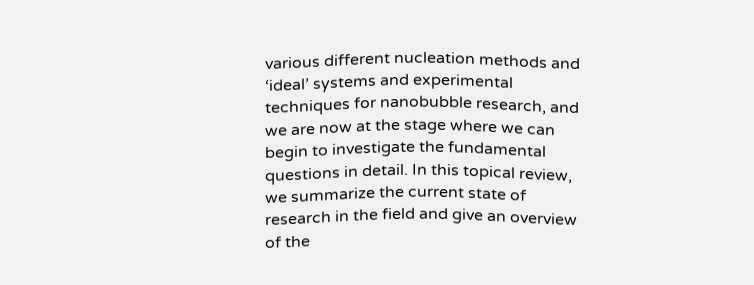various different nucleation methods and ‘ideal’ systems and experimental techniques for nanobubble research, and we are now at the stage where we can begin to investigate the fundamental questions in detail. In this topical review, we summarize the current state of research in the field and give an overview of the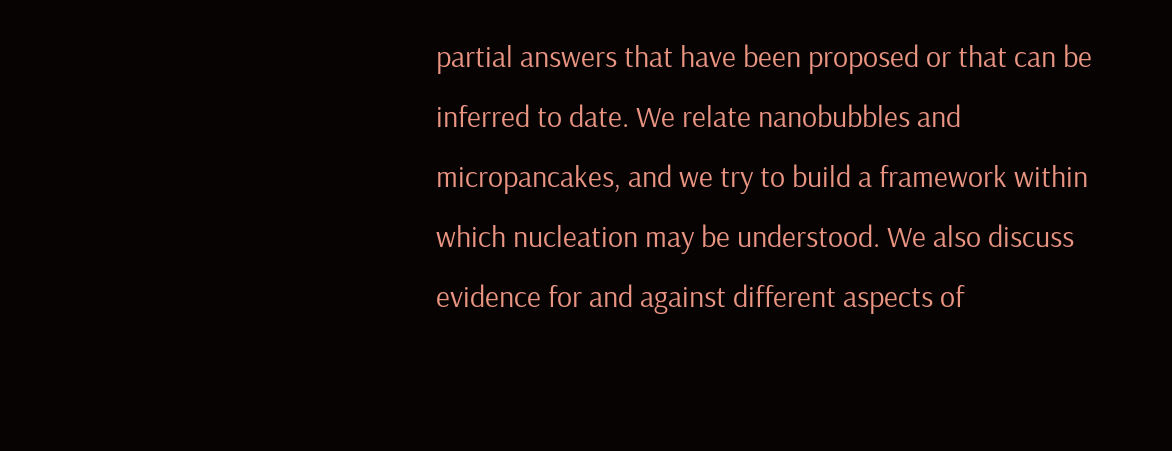partial answers that have been proposed or that can be inferred to date. We relate nanobubbles and micropancakes, and we try to build a framework within which nucleation may be understood. We also discuss evidence for and against different aspects of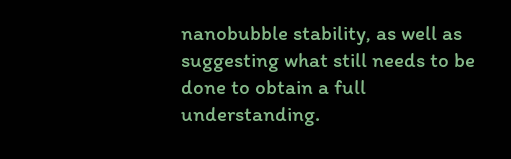nanobubble stability, as well as suggesting what still needs to be done to obtain a full understanding.